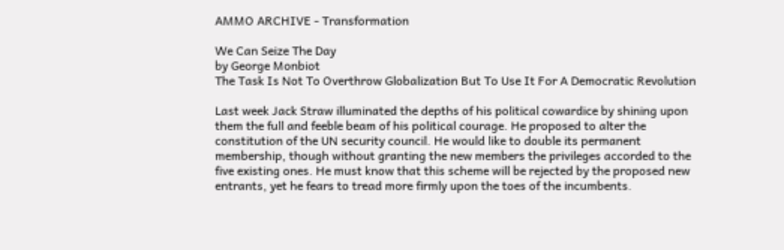AMMO ARCHIVE - Transformation

We Can Seize The Day
by George Monbiot
The Task Is Not To Overthrow Globalization But To Use It For A Democratic Revolution

Last week Jack Straw illuminated the depths of his political cowardice by shining upon them the full and feeble beam of his political courage. He proposed to alter the constitution of the UN security council. He would like to double its permanent membership, though without granting the new members the privileges accorded to the five existing ones. He must know that this scheme will be rejected by the proposed new entrants, yet he fears to tread more firmly upon the toes of the incumbents.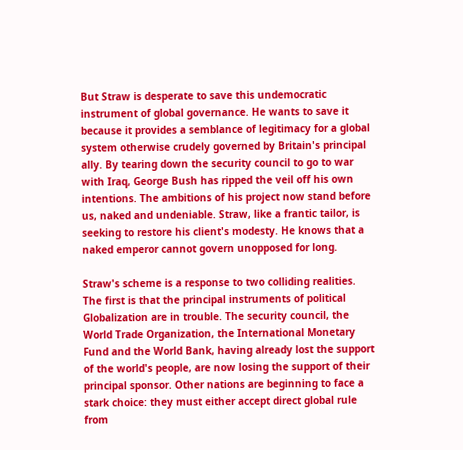But Straw is desperate to save this undemocratic instrument of global governance. He wants to save it because it provides a semblance of legitimacy for a global system otherwise crudely governed by Britain's principal ally. By tearing down the security council to go to war with Iraq, George Bush has ripped the veil off his own intentions. The ambitions of his project now stand before us, naked and undeniable. Straw, like a frantic tailor, is seeking to restore his client's modesty. He knows that a naked emperor cannot govern unopposed for long.

Straw's scheme is a response to two colliding realities. The first is that the principal instruments of political Globalization are in trouble. The security council, the World Trade Organization, the International Monetary Fund and the World Bank, having already lost the support of the world's people, are now losing the support of their principal sponsor. Other nations are beginning to face a stark choice: they must either accept direct global rule from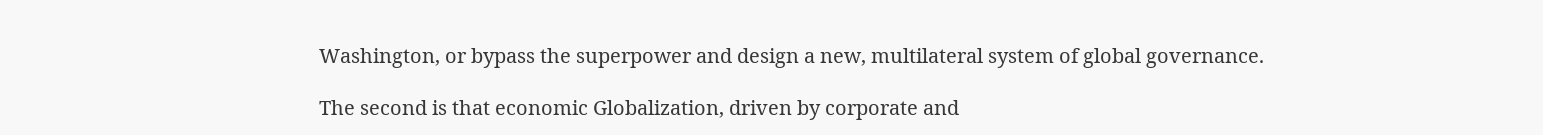Washington, or bypass the superpower and design a new, multilateral system of global governance.

The second is that economic Globalization, driven by corporate and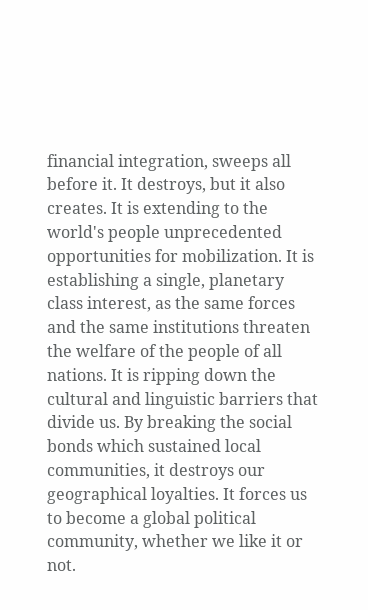financial integration, sweeps all before it. It destroys, but it also creates. It is extending to the world's people unprecedented opportunities for mobilization. It is establishing a single, planetary class interest, as the same forces and the same institutions threaten the welfare of the people of all nations. It is ripping down the cultural and linguistic barriers that divide us. By breaking the social bonds which sustained local communities, it destroys our geographical loyalties. It forces us to become a global political community, whether we like it or not.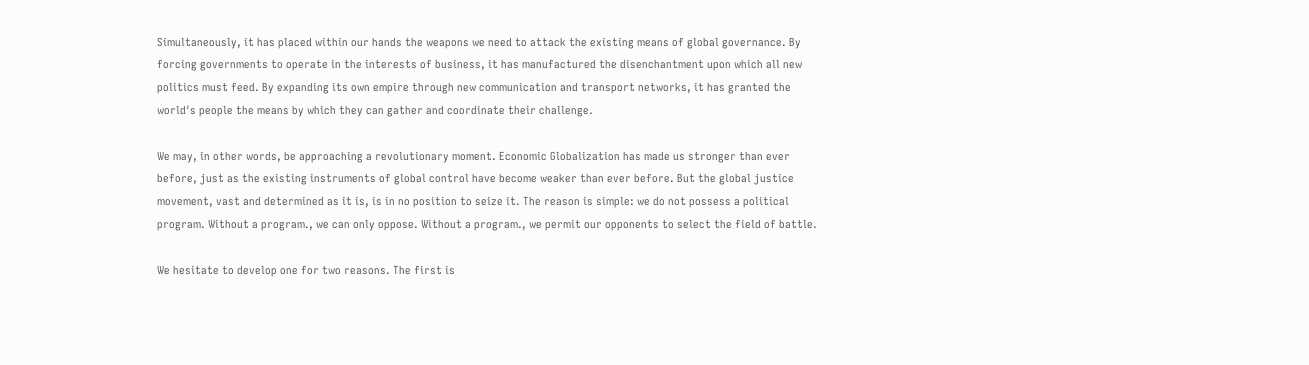Simultaneously, it has placed within our hands the weapons we need to attack the existing means of global governance. By forcing governments to operate in the interests of business, it has manufactured the disenchantment upon which all new politics must feed. By expanding its own empire through new communication and transport networks, it has granted the world's people the means by which they can gather and coordinate their challenge.

We may, in other words, be approaching a revolutionary moment. Economic Globalization has made us stronger than ever before, just as the existing instruments of global control have become weaker than ever before. But the global justice movement, vast and determined as it is, is in no position to seize it. The reason is simple: we do not possess a political program. Without a program., we can only oppose. Without a program., we permit our opponents to select the field of battle.

We hesitate to develop one for two reasons. The first is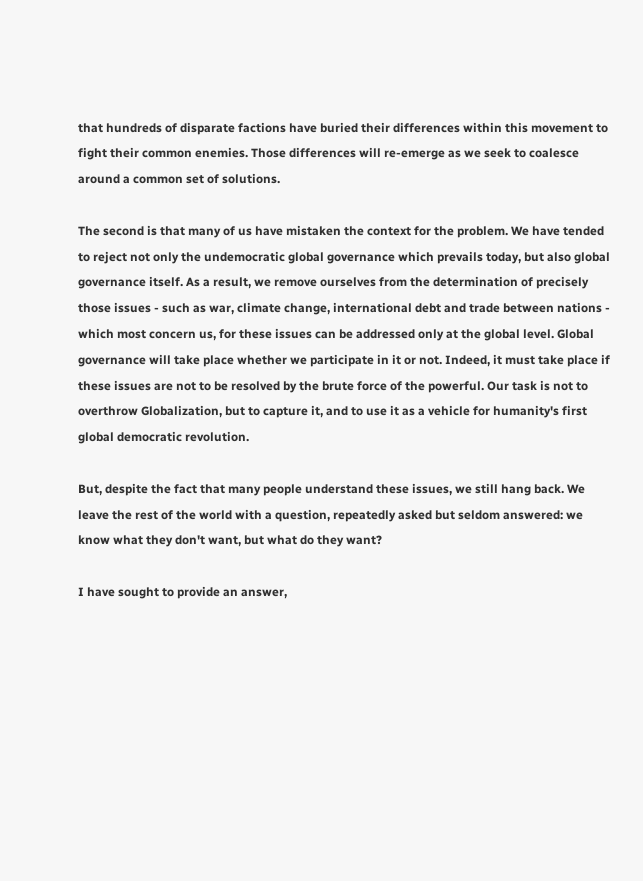that hundreds of disparate factions have buried their differences within this movement to fight their common enemies. Those differences will re-emerge as we seek to coalesce around a common set of solutions.

The second is that many of us have mistaken the context for the problem. We have tended to reject not only the undemocratic global governance which prevails today, but also global governance itself. As a result, we remove ourselves from the determination of precisely those issues - such as war, climate change, international debt and trade between nations - which most concern us, for these issues can be addressed only at the global level. Global governance will take place whether we participate in it or not. Indeed, it must take place if these issues are not to be resolved by the brute force of the powerful. Our task is not to overthrow Globalization, but to capture it, and to use it as a vehicle for humanity's first global democratic revolution.

But, despite the fact that many people understand these issues, we still hang back. We leave the rest of the world with a question, repeatedly asked but seldom answered: we know what they don't want, but what do they want?

I have sought to provide an answer,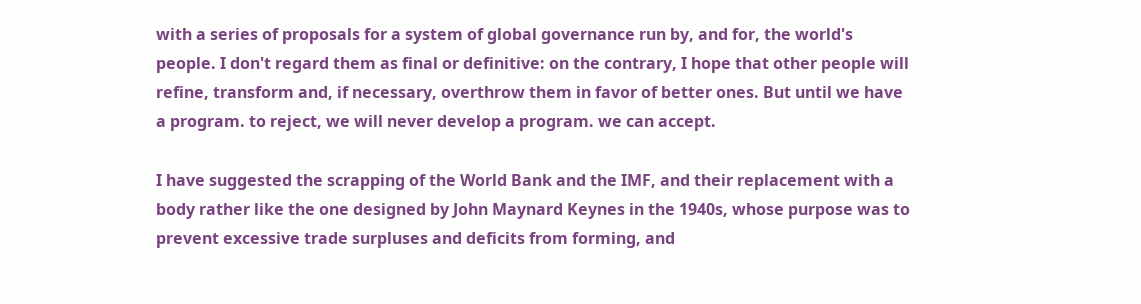with a series of proposals for a system of global governance run by, and for, the world's people. I don't regard them as final or definitive: on the contrary, I hope that other people will refine, transform and, if necessary, overthrow them in favor of better ones. But until we have a program. to reject, we will never develop a program. we can accept.

I have suggested the scrapping of the World Bank and the IMF, and their replacement with a body rather like the one designed by John Maynard Keynes in the 1940s, whose purpose was to prevent excessive trade surpluses and deficits from forming, and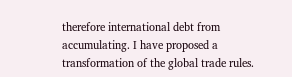therefore international debt from accumulating. I have proposed a transformation of the global trade rules.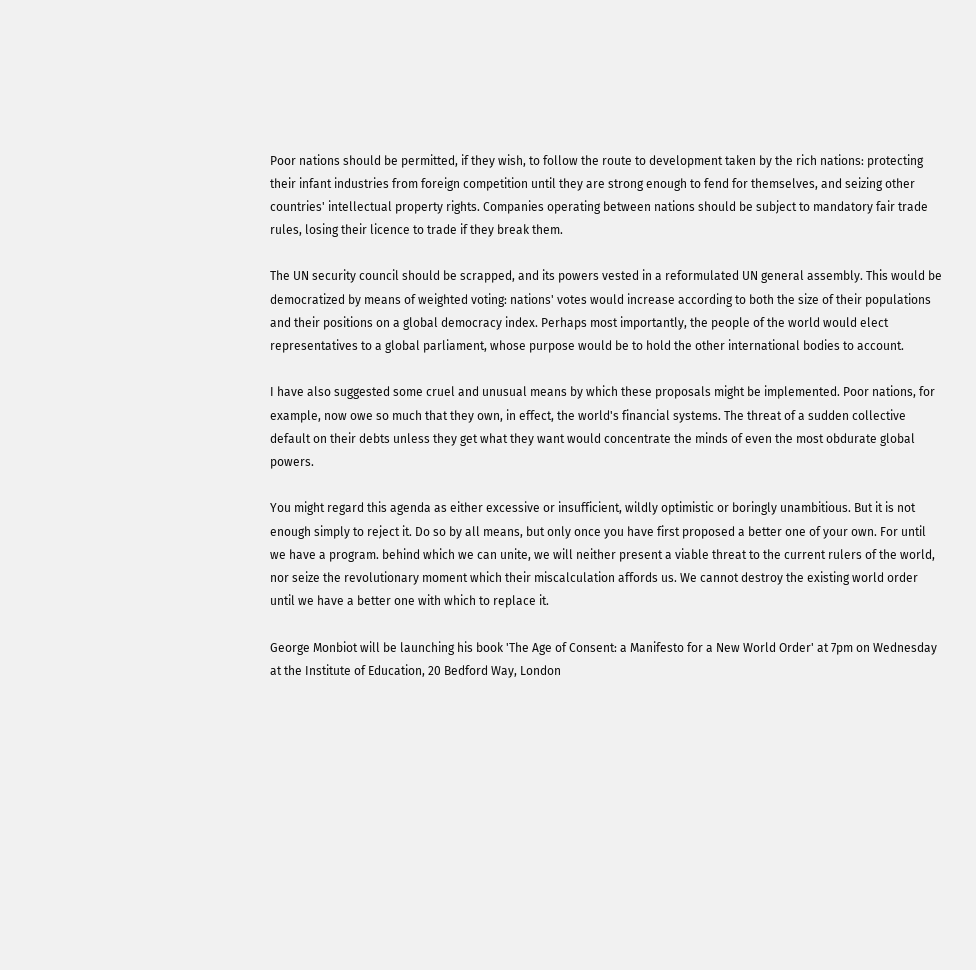Poor nations should be permitted, if they wish, to follow the route to development taken by the rich nations: protecting their infant industries from foreign competition until they are strong enough to fend for themselves, and seizing other countries' intellectual property rights. Companies operating between nations should be subject to mandatory fair trade rules, losing their licence to trade if they break them.

The UN security council should be scrapped, and its powers vested in a reformulated UN general assembly. This would be democratized by means of weighted voting: nations' votes would increase according to both the size of their populations and their positions on a global democracy index. Perhaps most importantly, the people of the world would elect representatives to a global parliament, whose purpose would be to hold the other international bodies to account.

I have also suggested some cruel and unusual means by which these proposals might be implemented. Poor nations, for example, now owe so much that they own, in effect, the world's financial systems. The threat of a sudden collective default on their debts unless they get what they want would concentrate the minds of even the most obdurate global powers.

You might regard this agenda as either excessive or insufficient, wildly optimistic or boringly unambitious. But it is not enough simply to reject it. Do so by all means, but only once you have first proposed a better one of your own. For until we have a program. behind which we can unite, we will neither present a viable threat to the current rulers of the world, nor seize the revolutionary moment which their miscalculation affords us. We cannot destroy the existing world order until we have a better one with which to replace it.

George Monbiot will be launching his book 'The Age of Consent: a Manifesto for a New World Order' at 7pm on Wednesday at the Institute of Education, 20 Bedford Way, London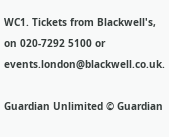WC1. Tickets from Blackwell's, on 020-7292 5100 or events.london@blackwell.co.uk.

Guardian Unlimited © Guardian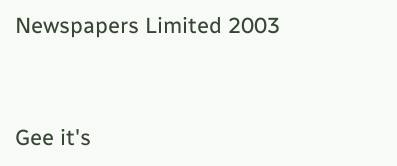Newspapers Limited 2003


Gee it's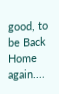good, to be Back Home again....